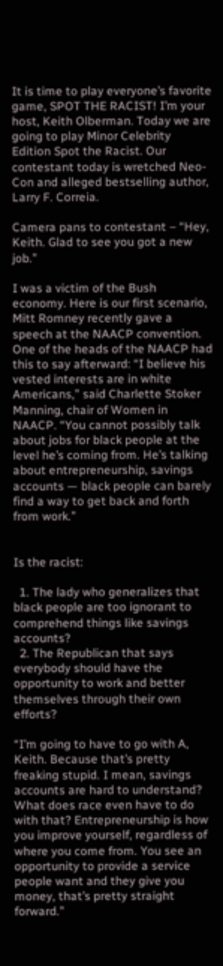It is time to play everyone’s favorite game, SPOT THE RACIST! I’m your host, Keith Olberman. Today we are going to play Minor Celebrity Edition Spot the Racist. Our contestant today is wretched Neo-Con and alleged bestselling author, Larry F. Correia.

Camera pans to contestant – “Hey, Keith. Glad to see you got a new job.”

I was a victim of the Bush economy. Here is our first scenario, Mitt Romney recently gave a speech at the NAACP convention. One of the heads of the NAACP had this to say afterward: “I believe his vested interests are in white Americans,” said Charlette Stoker Manning, chair of Women in NAACP. “You cannot possibly talk about jobs for black people at the level he’s coming from. He’s talking about entrepreneurship, savings accounts — black people can barely find a way to get back and forth from work.”


Is the racist:

  1. The lady who generalizes that black people are too ignorant to comprehend things like savings accounts?
  2. The Republican that says everybody should have the opportunity to work and better themselves through their own efforts?

“I’m going to have to go with A, Keith. Because that’s pretty freaking stupid. I mean, savings accounts are hard to understand? What does race even have to do with that? Entrepreneurship is how you improve yourself, regardless of where you come from. You see an opportunity to provide a service people want and they give you money, that’s pretty straight forward.”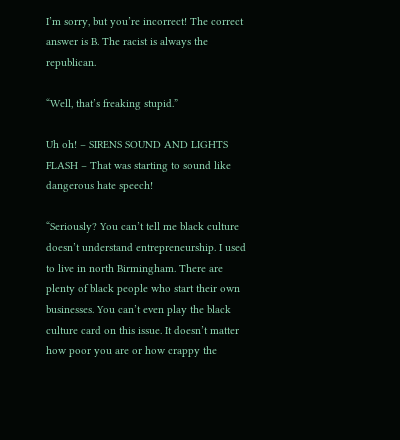I’m sorry, but you’re incorrect! The correct answer is B. The racist is always the republican.

“Well, that’s freaking stupid.”

Uh oh! – SIRENS SOUND AND LIGHTS FLASH – That was starting to sound like dangerous hate speech!

“Seriously? You can’t tell me black culture doesn’t understand entrepreneurship. I used to live in north Birmingham. There are plenty of black people who start their own businesses. You can’t even play the black culture card on this issue. It doesn’t matter how poor you are or how crappy the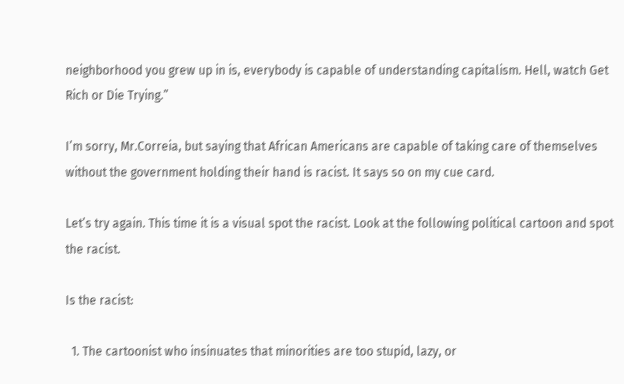neighborhood you grew up in is, everybody is capable of understanding capitalism. Hell, watch Get Rich or Die Trying.”

I’m sorry, Mr.Correia, but saying that African Americans are capable of taking care of themselves without the government holding their hand is racist. It says so on my cue card.

Let’s try again. This time it is a visual spot the racist. Look at the following political cartoon and spot the racist.

Is the racist:

  1. The cartoonist who insinuates that minorities are too stupid, lazy, or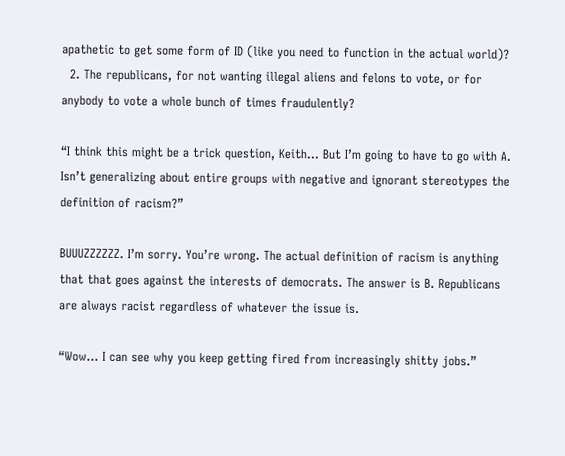apathetic to get some form of ID (like you need to function in the actual world)?
  2. The republicans, for not wanting illegal aliens and felons to vote, or for anybody to vote a whole bunch of times fraudulently?

“I think this might be a trick question, Keith… But I’m going to have to go with A. Isn’t generalizing about entire groups with negative and ignorant stereotypes the definition of racism?”

BUUUZZZZZZ. I’m sorry. You’re wrong. The actual definition of racism is anything that that goes against the interests of democrats. The answer is B. Republicans are always racist regardless of whatever the issue is.

“Wow… I can see why you keep getting fired from increasingly shitty jobs.”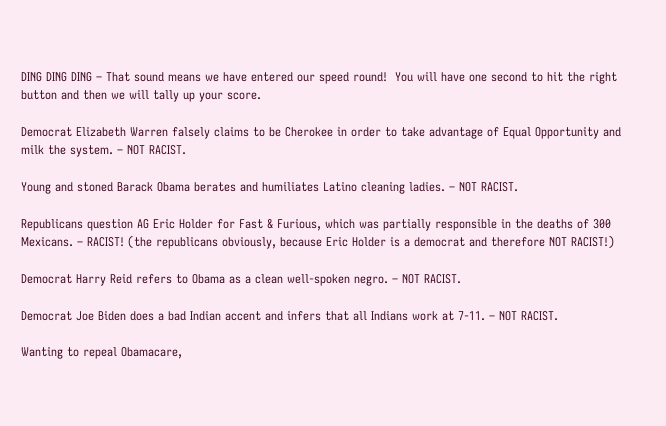DING DING DING – That sound means we have entered our speed round!  You will have one second to hit the right button and then we will tally up your score.

Democrat Elizabeth Warren falsely claims to be Cherokee in order to take advantage of Equal Opportunity and milk the system. – NOT RACIST.

Young and stoned Barack Obama berates and humiliates Latino cleaning ladies. – NOT RACIST.

Republicans question AG Eric Holder for Fast & Furious, which was partially responsible in the deaths of 300 Mexicans. – RACIST! (the republicans obviously, because Eric Holder is a democrat and therefore NOT RACIST!)

Democrat Harry Reid refers to Obama as a clean well-spoken negro. – NOT RACIST.

Democrat Joe Biden does a bad Indian accent and infers that all Indians work at 7-11. – NOT RACIST.

Wanting to repeal Obamacare,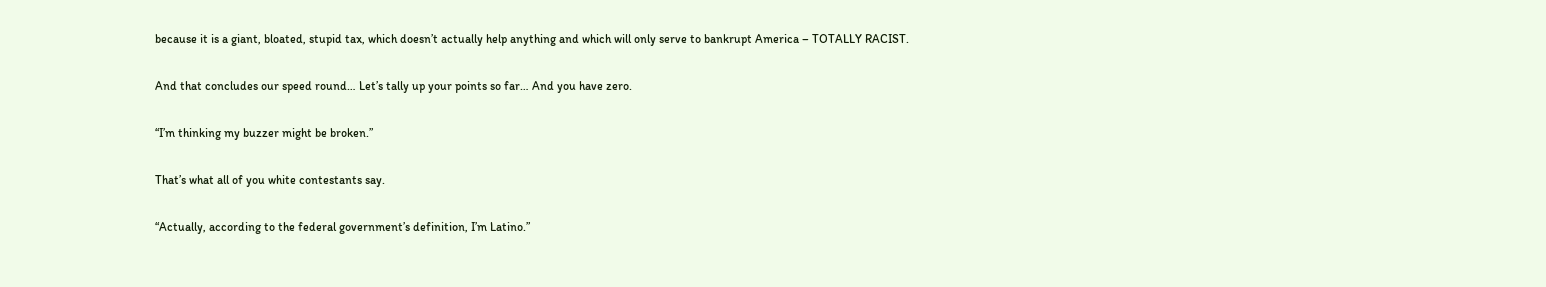because it is a giant, bloated, stupid tax, which doesn’t actually help anything and which will only serve to bankrupt America – TOTALLY RACIST.

And that concludes our speed round… Let’s tally up your points so far… And you have zero.

“I’m thinking my buzzer might be broken.”

That’s what all of you white contestants say.

“Actually, according to the federal government’s definition, I’m Latino.”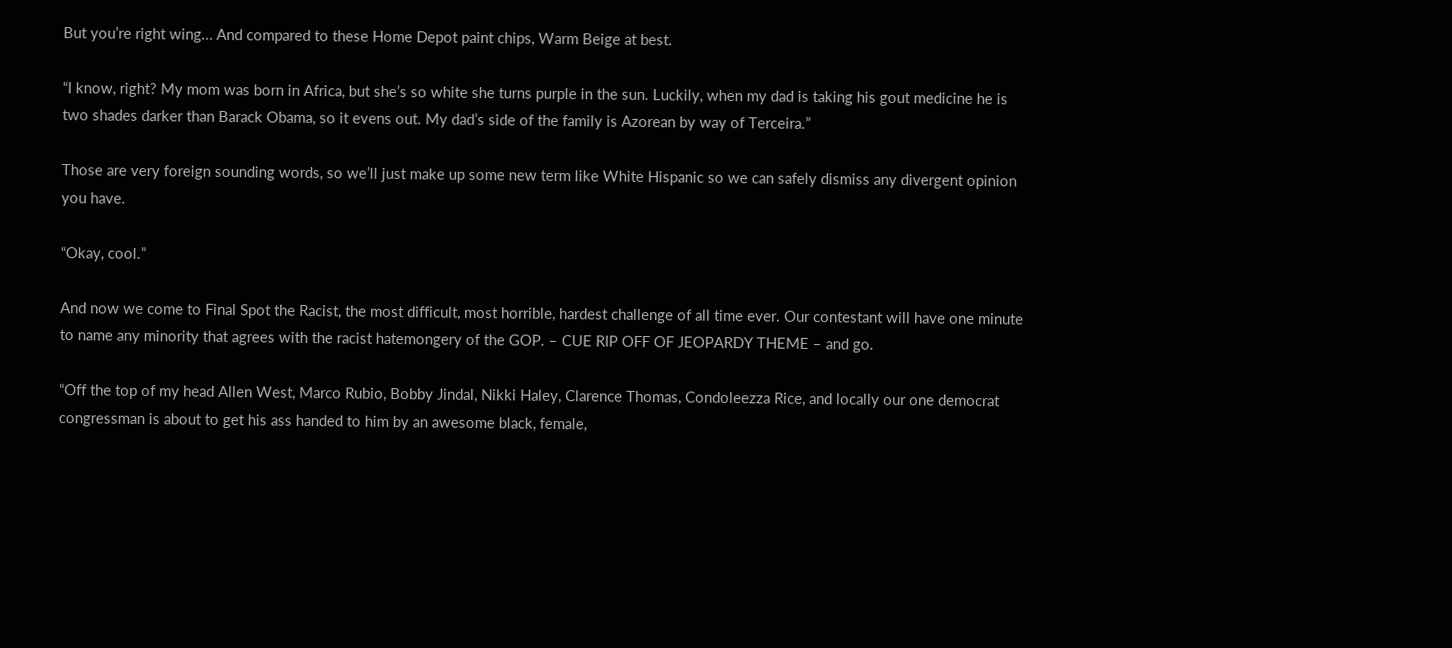But you’re right wing… And compared to these Home Depot paint chips, Warm Beige at best.

“I know, right? My mom was born in Africa, but she’s so white she turns purple in the sun. Luckily, when my dad is taking his gout medicine he is two shades darker than Barack Obama, so it evens out. My dad’s side of the family is Azorean by way of Terceira.”

Those are very foreign sounding words, so we’ll just make up some new term like White Hispanic so we can safely dismiss any divergent opinion you have.

“Okay, cool.”

And now we come to Final Spot the Racist, the most difficult, most horrible, hardest challenge of all time ever. Our contestant will have one minute to name any minority that agrees with the racist hatemongery of the GOP. – CUE RIP OFF OF JEOPARDY THEME – and go.

“Off the top of my head Allen West, Marco Rubio, Bobby Jindal, Nikki Haley, Clarence Thomas, Condoleezza Rice, and locally our one democrat congressman is about to get his ass handed to him by an awesome black, female,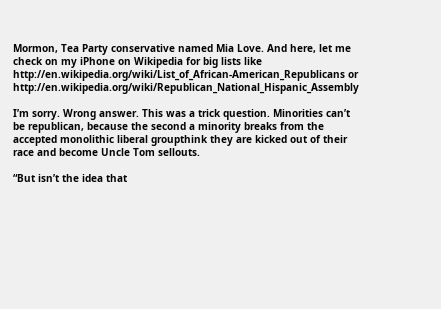Mormon, Tea Party conservative named Mia Love. And here, let me check on my iPhone on Wikipedia for big lists like http://en.wikipedia.org/wiki/List_of_African-American_Republicans or http://en.wikipedia.org/wiki/Republican_National_Hispanic_Assembly

I’m sorry. Wrong answer. This was a trick question. Minorities can’t be republican, because the second a minority breaks from the accepted monolithic liberal groupthink they are kicked out of their race and become Uncle Tom sellouts.

“But isn’t the idea that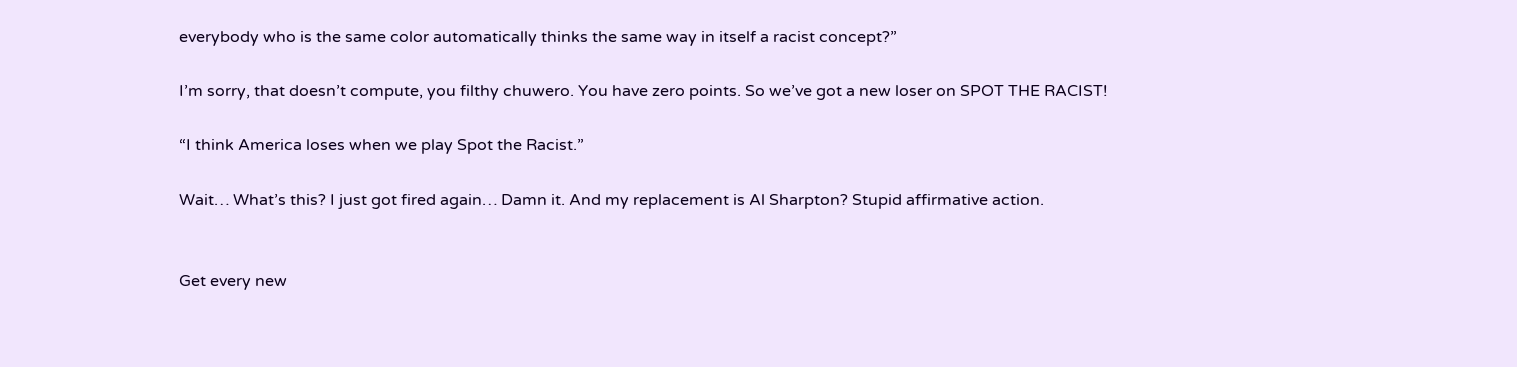everybody who is the same color automatically thinks the same way in itself a racist concept?”

I’m sorry, that doesn’t compute, you filthy chuwero. You have zero points. So we’ve got a new loser on SPOT THE RACIST!

“I think America loses when we play Spot the Racist.”

Wait… What’s this? I just got fired again… Damn it. And my replacement is Al Sharpton? Stupid affirmative action.


Get every new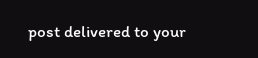post delivered to your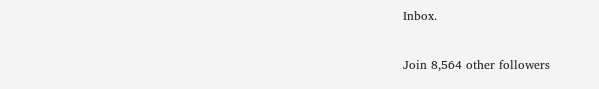Inbox.

Join 8,564 other followers